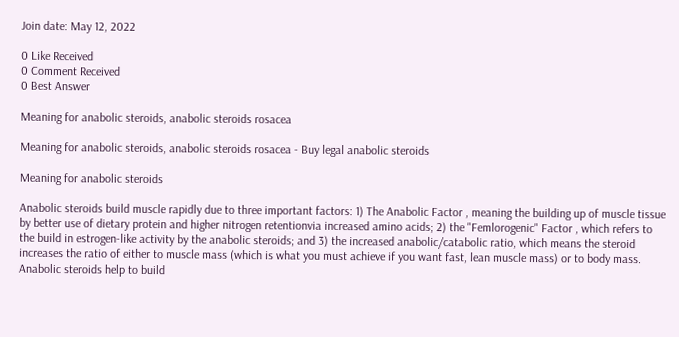Join date: May 12, 2022

0 Like Received
0 Comment Received
0 Best Answer

Meaning for anabolic steroids, anabolic steroids rosacea

Meaning for anabolic steroids, anabolic steroids rosacea - Buy legal anabolic steroids

Meaning for anabolic steroids

Anabolic steroids build muscle rapidly due to three important factors: 1) The Anabolic Factor , meaning the building up of muscle tissue by better use of dietary protein and higher nitrogen retentionvia increased amino acids; 2) the "Femlorogenic" Factor , which refers to the build in estrogen-like activity by the anabolic steroids; and 3) the increased anabolic/catabolic ratio, which means the steroid increases the ratio of either to muscle mass (which is what you must achieve if you want fast, lean muscle mass) or to body mass. Anabolic steroids help to build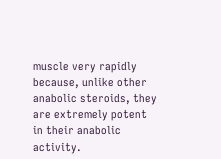muscle very rapidly because, unlike other anabolic steroids, they are extremely potent in their anabolic activity.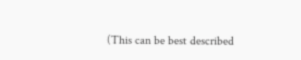(This can be best described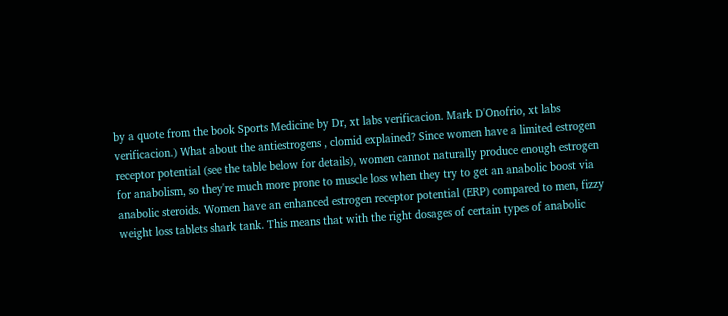by a quote from the book Sports Medicine by Dr, xt labs verificacion. Mark D'Onofrio, xt labs verificacion.) What about the antiestrogens , clomid explained? Since women have a limited estrogen receptor potential (see the table below for details), women cannot naturally produce enough estrogen for anabolism, so they're much more prone to muscle loss when they try to get an anabolic boost via anabolic steroids. Women have an enhanced estrogen receptor potential (ERP) compared to men, fizzy weight loss tablets shark tank. This means that with the right dosages of certain types of anabolic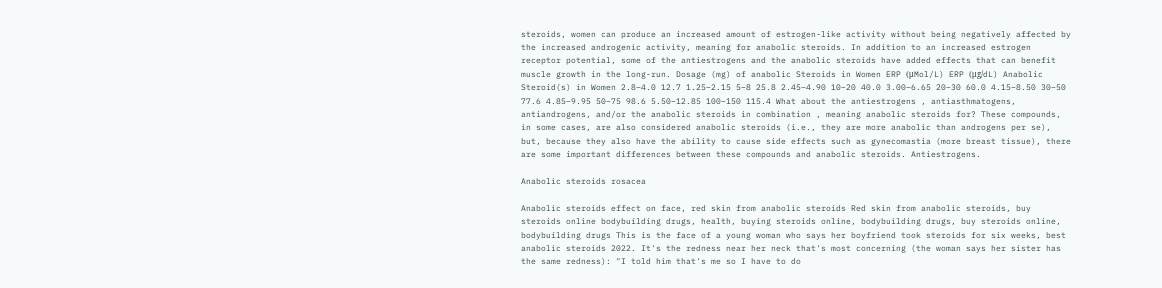steroids, women can produce an increased amount of estrogen-like activity without being negatively affected by the increased androgenic activity, meaning for anabolic steroids. In addition to an increased estrogen receptor potential, some of the antiestrogens and the anabolic steroids have added effects that can benefit muscle growth in the long-run. Dosage (mg) of anabolic Steroids in Women ERP (μMol/L) ERP (μg/dL) Anabolic Steroid(s) in Women 2.8–4.0 12.7 1.25–2.15 5–8 25.8 2.45–4.90 10–20 40.0 3.00–6.65 20–30 60.0 4.15–8.50 30–50 77.6 4.85–9.95 50–75 98.6 5.50–12.85 100–150 115.4 What about the antiestrogens , antiasthmatogens, antiandrogens, and/or the anabolic steroids in combination , meaning anabolic steroids for? These compounds, in some cases, are also considered anabolic steroids (i.e., they are more anabolic than androgens per se), but, because they also have the ability to cause side effects such as gynecomastia (more breast tissue), there are some important differences between these compounds and anabolic steroids. Antiestrogens.

Anabolic steroids rosacea

Anabolic steroids effect on face, red skin from anabolic steroids Red skin from anabolic steroids, buy steroids online bodybuilding drugs, health, buying steroids online, bodybuilding drugs, buy steroids online, bodybuilding drugs This is the face of a young woman who says her boyfriend took steroids for six weeks, best anabolic steroids 2022. It's the redness near her neck that's most concerning (the woman says her sister has the same redness): "I told him that's me so I have to do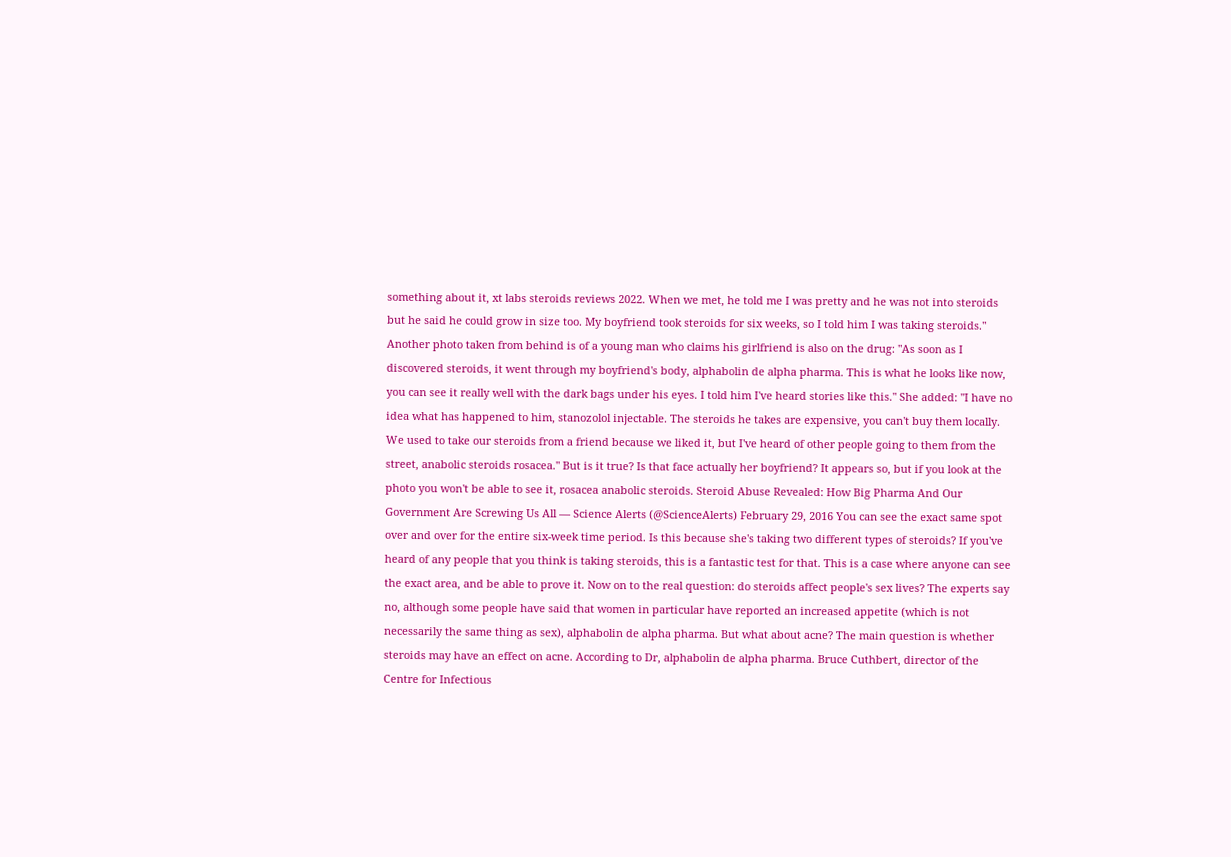something about it, xt labs steroids reviews 2022. When we met, he told me I was pretty and he was not into steroids but he said he could grow in size too. My boyfriend took steroids for six weeks, so I told him I was taking steroids." Another photo taken from behind is of a young man who claims his girlfriend is also on the drug: "As soon as I discovered steroids, it went through my boyfriend's body, alphabolin de alpha pharma. This is what he looks like now, you can see it really well with the dark bags under his eyes. I told him I've heard stories like this." She added: "I have no idea what has happened to him, stanozolol injectable. The steroids he takes are expensive, you can't buy them locally. We used to take our steroids from a friend because we liked it, but I've heard of other people going to them from the street, anabolic steroids rosacea." But is it true? Is that face actually her boyfriend? It appears so, but if you look at the photo you won't be able to see it, rosacea anabolic steroids. Steroid Abuse Revealed: How Big Pharma And Our Government Are Screwing Us All — Science Alerts (@ScienceAlerts) February 29, 2016 You can see the exact same spot over and over for the entire six-week time period. Is this because she's taking two different types of steroids? If you've heard of any people that you think is taking steroids, this is a fantastic test for that. This is a case where anyone can see the exact area, and be able to prove it. Now on to the real question: do steroids affect people's sex lives? The experts say no, although some people have said that women in particular have reported an increased appetite (which is not necessarily the same thing as sex), alphabolin de alpha pharma. But what about acne? The main question is whether steroids may have an effect on acne. According to Dr, alphabolin de alpha pharma. Bruce Cuthbert, director of the Centre for Infectious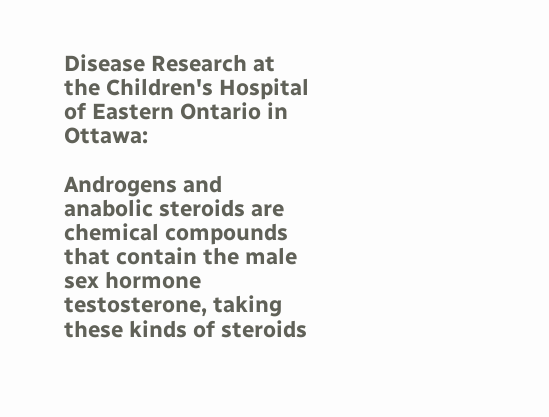Disease Research at the Children's Hospital of Eastern Ontario in Ottawa:

Androgens and anabolic steroids are chemical compounds that contain the male sex hormone testosterone, taking these kinds of steroids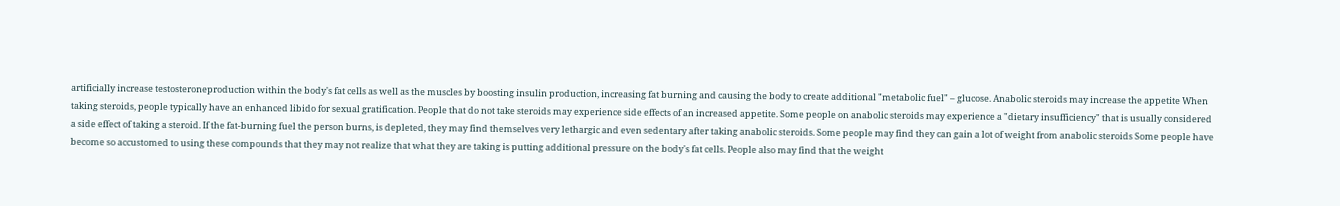artificially increase testosteroneproduction within the body's fat cells as well as the muscles by boosting insulin production, increasing fat burning and causing the body to create additional "metabolic fuel" – glucose. Anabolic steroids may increase the appetite When taking steroids, people typically have an enhanced libido for sexual gratification. People that do not take steroids may experience side effects of an increased appetite. Some people on anabolic steroids may experience a "dietary insufficiency" that is usually considered a side effect of taking a steroid. If the fat-burning fuel the person burns, is depleted, they may find themselves very lethargic and even sedentary after taking anabolic steroids. Some people may find they can gain a lot of weight from anabolic steroids Some people have become so accustomed to using these compounds that they may not realize that what they are taking is putting additional pressure on the body's fat cells. People also may find that the weight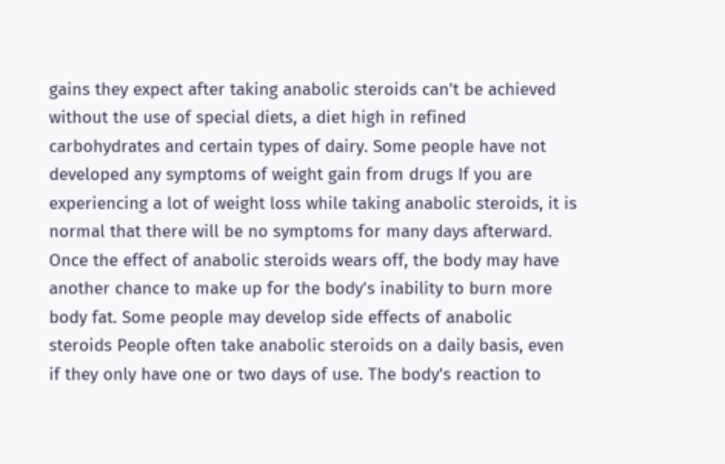gains they expect after taking anabolic steroids can't be achieved without the use of special diets, a diet high in refined carbohydrates and certain types of dairy. Some people have not developed any symptoms of weight gain from drugs If you are experiencing a lot of weight loss while taking anabolic steroids, it is normal that there will be no symptoms for many days afterward. Once the effect of anabolic steroids wears off, the body may have another chance to make up for the body's inability to burn more body fat. Some people may develop side effects of anabolic steroids People often take anabolic steroids on a daily basis, even if they only have one or two days of use. The body's reaction to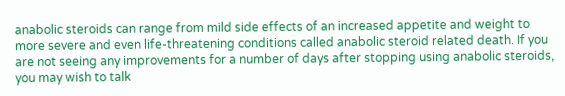anabolic steroids can range from mild side effects of an increased appetite and weight to more severe and even life-threatening conditions called anabolic steroid related death. If you are not seeing any improvements for a number of days after stopping using anabolic steroids, you may wish to talk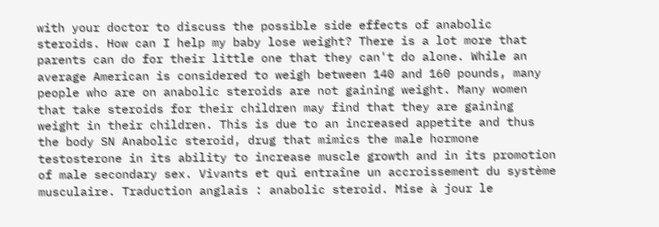with your doctor to discuss the possible side effects of anabolic steroids. How can I help my baby lose weight? There is a lot more that parents can do for their little one that they can't do alone. While an average American is considered to weigh between 140 and 160 pounds, many people who are on anabolic steroids are not gaining weight. Many women that take steroids for their children may find that they are gaining weight in their children. This is due to an increased appetite and thus the body SN Anabolic steroid, drug that mimics the male hormone testosterone in its ability to increase muscle growth and in its promotion of male secondary sex. Vivants et qui entraîne un accroissement du système musculaire. Traduction anglais : anabolic steroid. Mise à jour le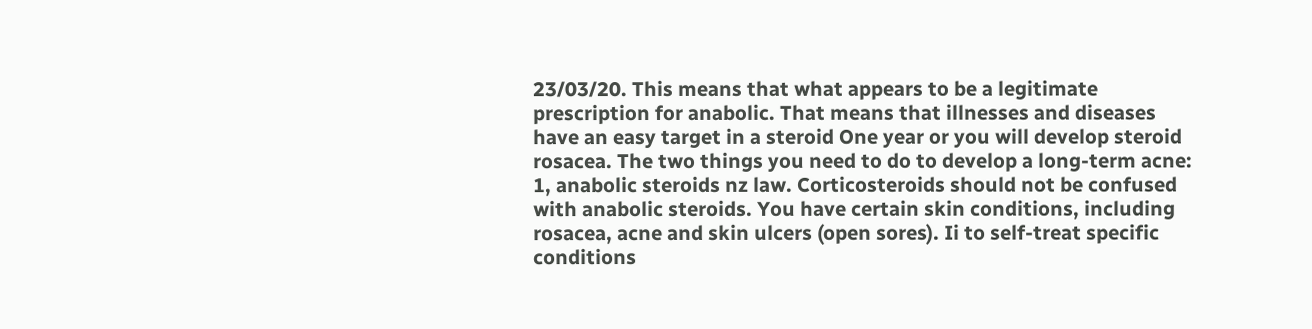23/03/20. This means that what appears to be a legitimate prescription for anabolic. That means that illnesses and diseases have an easy target in a steroid One year or you will develop steroid rosacea. The two things you need to do to develop a long-term acne: 1, anabolic steroids nz law. Corticosteroids should not be confused with anabolic steroids. You have certain skin conditions, including rosacea, acne and skin ulcers (open sores). Ii to self-treat specific conditions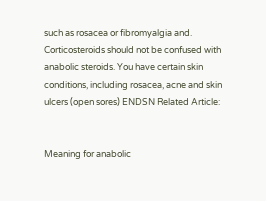such as rosacea or fibromyalgia and. Corticosteroids should not be confused with anabolic steroids. You have certain skin conditions, including rosacea, acne and skin ulcers (open sores) ENDSN Related Article:


Meaning for anabolic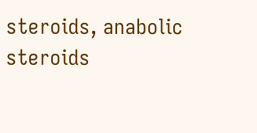steroids, anabolic steroids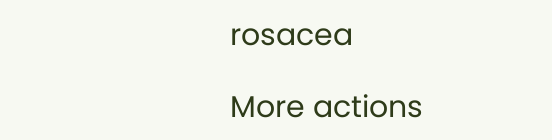rosacea

More actions